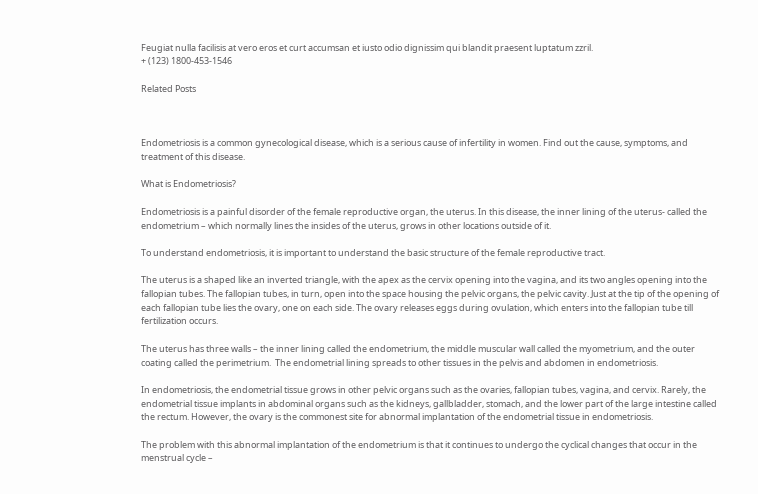Feugiat nulla facilisis at vero eros et curt accumsan et iusto odio dignissim qui blandit praesent luptatum zzril.
+ (123) 1800-453-1546

Related Posts



Endometriosis is a common gynecological disease, which is a serious cause of infertility in women. Find out the cause, symptoms, and treatment of this disease.

What is Endometriosis?

Endometriosis is a painful disorder of the female reproductive organ, the uterus. In this disease, the inner lining of the uterus- called the endometrium – which normally lines the insides of the uterus, grows in other locations outside of it.

To understand endometriosis, it is important to understand the basic structure of the female reproductive tract.

The uterus is a shaped like an inverted triangle, with the apex as the cervix opening into the vagina, and its two angles opening into the fallopian tubes. The fallopian tubes, in turn, open into the space housing the pelvic organs, the pelvic cavity. Just at the tip of the opening of each fallopian tube lies the ovary, one on each side. The ovary releases eggs during ovulation, which enters into the fallopian tube till fertilization occurs.

The uterus has three walls – the inner lining called the endometrium, the middle muscular wall called the myometrium, and the outer coating called the perimetrium.  The endometrial lining spreads to other tissues in the pelvis and abdomen in endometriosis.

In endometriosis, the endometrial tissue grows in other pelvic organs such as the ovaries, fallopian tubes, vagina, and cervix. Rarely, the endometrial tissue implants in abdominal organs such as the kidneys, gallbladder, stomach, and the lower part of the large intestine called the rectum. However, the ovary is the commonest site for abnormal implantation of the endometrial tissue in endometriosis.

The problem with this abnormal implantation of the endometrium is that it continues to undergo the cyclical changes that occur in the menstrual cycle –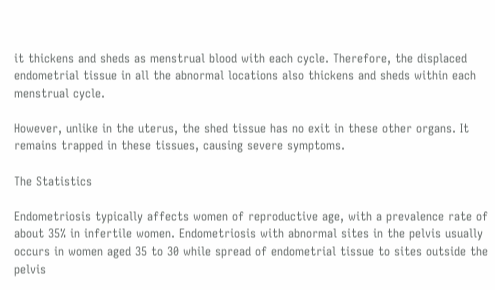it thickens and sheds as menstrual blood with each cycle. Therefore, the displaced endometrial tissue in all the abnormal locations also thickens and sheds within each menstrual cycle.

However, unlike in the uterus, the shed tissue has no exit in these other organs. It remains trapped in these tissues, causing severe symptoms.

The Statistics

Endometriosis typically affects women of reproductive age, with a prevalence rate of about 35% in infertile women. Endometriosis with abnormal sites in the pelvis usually occurs in women aged 35 to 30 while spread of endometrial tissue to sites outside the pelvis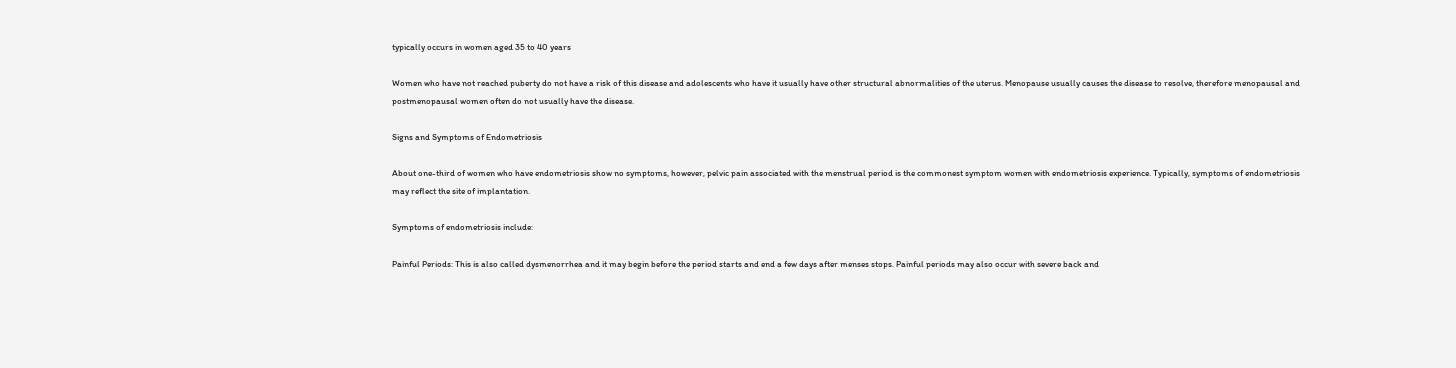typically occurs in women aged 35 to 40 years

Women who have not reached puberty do not have a risk of this disease and adolescents who have it usually have other structural abnormalities of the uterus. Menopause usually causes the disease to resolve, therefore menopausal and postmenopausal women often do not usually have the disease.

Signs and Symptoms of Endometriosis

About one-third of women who have endometriosis show no symptoms, however, pelvic pain associated with the menstrual period is the commonest symptom women with endometriosis experience. Typically, symptoms of endometriosis may reflect the site of implantation.

Symptoms of endometriosis include:

Painful Periods: This is also called dysmenorrhea and it may begin before the period starts and end a few days after menses stops. Painful periods may also occur with severe back and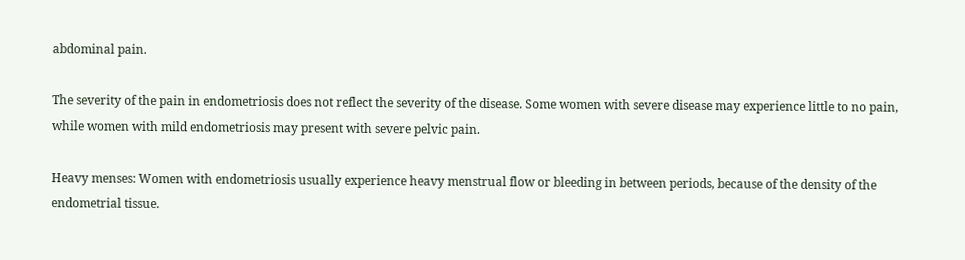abdominal pain.

The severity of the pain in endometriosis does not reflect the severity of the disease. Some women with severe disease may experience little to no pain, while women with mild endometriosis may present with severe pelvic pain.

Heavy menses: Women with endometriosis usually experience heavy menstrual flow or bleeding in between periods, because of the density of the endometrial tissue.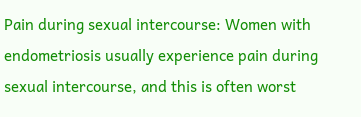Pain during sexual intercourse: Women with endometriosis usually experience pain during sexual intercourse, and this is often worst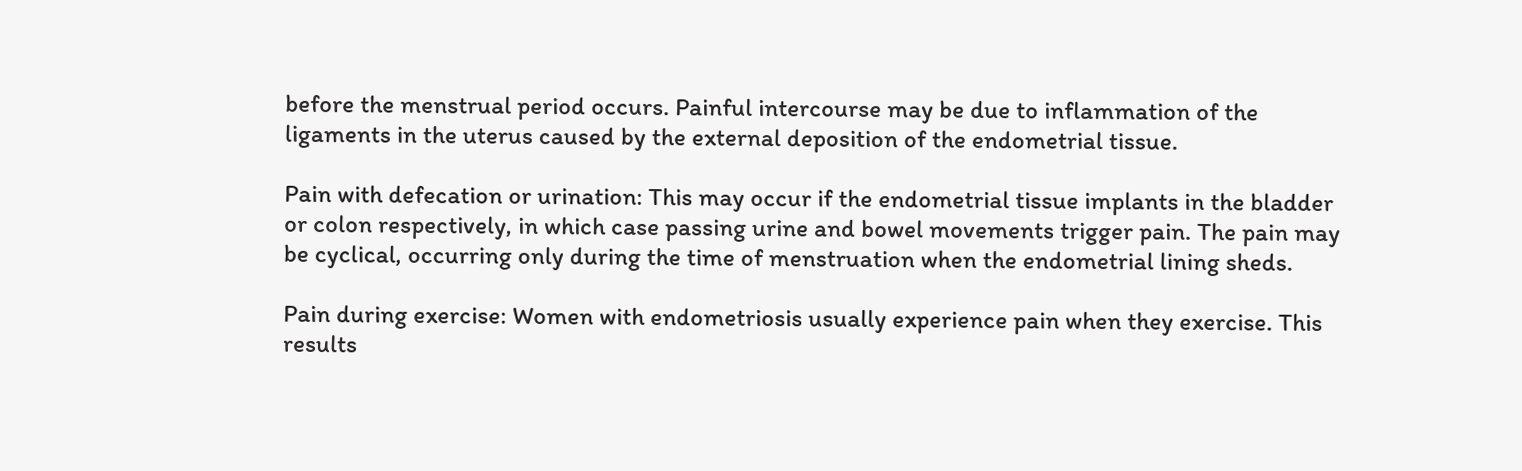before the menstrual period occurs. Painful intercourse may be due to inflammation of the ligaments in the uterus caused by the external deposition of the endometrial tissue.

Pain with defecation or urination: This may occur if the endometrial tissue implants in the bladder or colon respectively, in which case passing urine and bowel movements trigger pain. The pain may be cyclical, occurring only during the time of menstruation when the endometrial lining sheds.

Pain during exercise: Women with endometriosis usually experience pain when they exercise. This results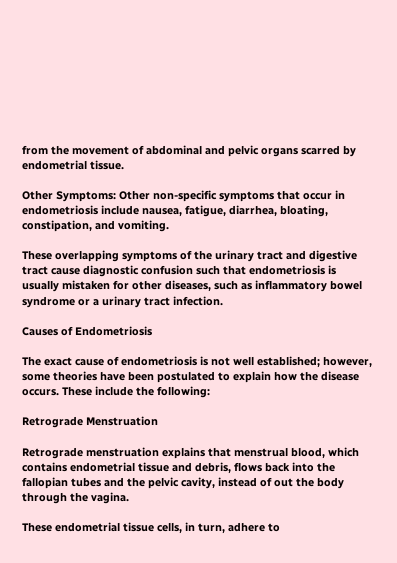from the movement of abdominal and pelvic organs scarred by endometrial tissue.

Other Symptoms: Other non-specific symptoms that occur in endometriosis include nausea, fatigue, diarrhea, bloating, constipation, and vomiting.

These overlapping symptoms of the urinary tract and digestive tract cause diagnostic confusion such that endometriosis is usually mistaken for other diseases, such as inflammatory bowel syndrome or a urinary tract infection.

Causes of Endometriosis

The exact cause of endometriosis is not well established; however, some theories have been postulated to explain how the disease occurs. These include the following:

Retrograde Menstruation

Retrograde menstruation explains that menstrual blood, which contains endometrial tissue and debris, flows back into the fallopian tubes and the pelvic cavity, instead of out the body through the vagina.

These endometrial tissue cells, in turn, adhere to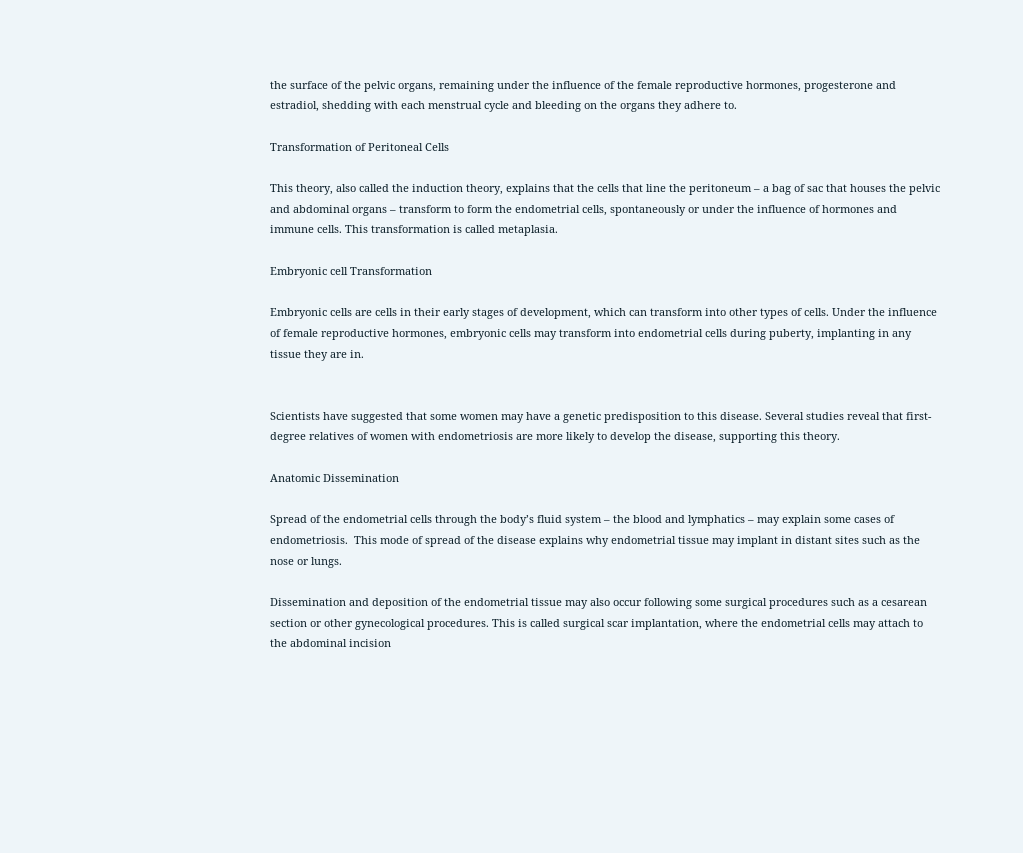the surface of the pelvic organs, remaining under the influence of the female reproductive hormones, progesterone and estradiol, shedding with each menstrual cycle and bleeding on the organs they adhere to.

Transformation of Peritoneal Cells

This theory, also called the induction theory, explains that the cells that line the peritoneum – a bag of sac that houses the pelvic and abdominal organs – transform to form the endometrial cells, spontaneously or under the influence of hormones and immune cells. This transformation is called metaplasia.

Embryonic cell Transformation

Embryonic cells are cells in their early stages of development, which can transform into other types of cells. Under the influence of female reproductive hormones, embryonic cells may transform into endometrial cells during puberty, implanting in any tissue they are in.


Scientists have suggested that some women may have a genetic predisposition to this disease. Several studies reveal that first-degree relatives of women with endometriosis are more likely to develop the disease, supporting this theory.

Anatomic Dissemination

Spread of the endometrial cells through the body’s fluid system – the blood and lymphatics – may explain some cases of endometriosis.  This mode of spread of the disease explains why endometrial tissue may implant in distant sites such as the nose or lungs.

Dissemination and deposition of the endometrial tissue may also occur following some surgical procedures such as a cesarean section or other gynecological procedures. This is called surgical scar implantation, where the endometrial cells may attach to the abdominal incision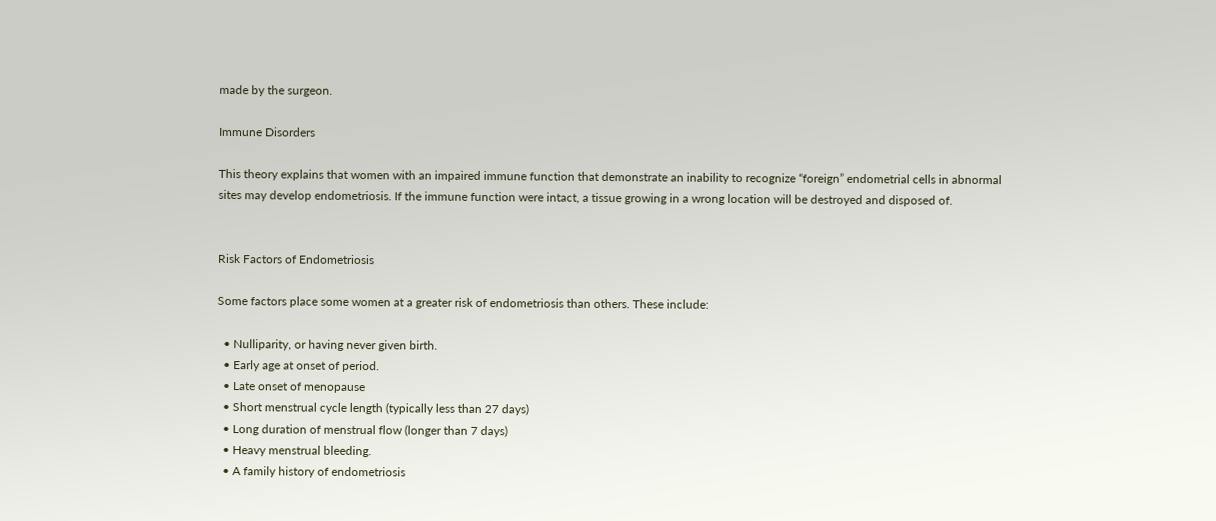made by the surgeon.

Immune Disorders

This theory explains that women with an impaired immune function that demonstrate an inability to recognize “foreign” endometrial cells in abnormal sites may develop endometriosis. If the immune function were intact, a tissue growing in a wrong location will be destroyed and disposed of.


Risk Factors of Endometriosis

Some factors place some women at a greater risk of endometriosis than others. These include:

  • Nulliparity, or having never given birth.
  • Early age at onset of period.
  • Late onset of menopause
  • Short menstrual cycle length (typically less than 27 days)
  • Long duration of menstrual flow (longer than 7 days)
  • Heavy menstrual bleeding.
  • A family history of endometriosis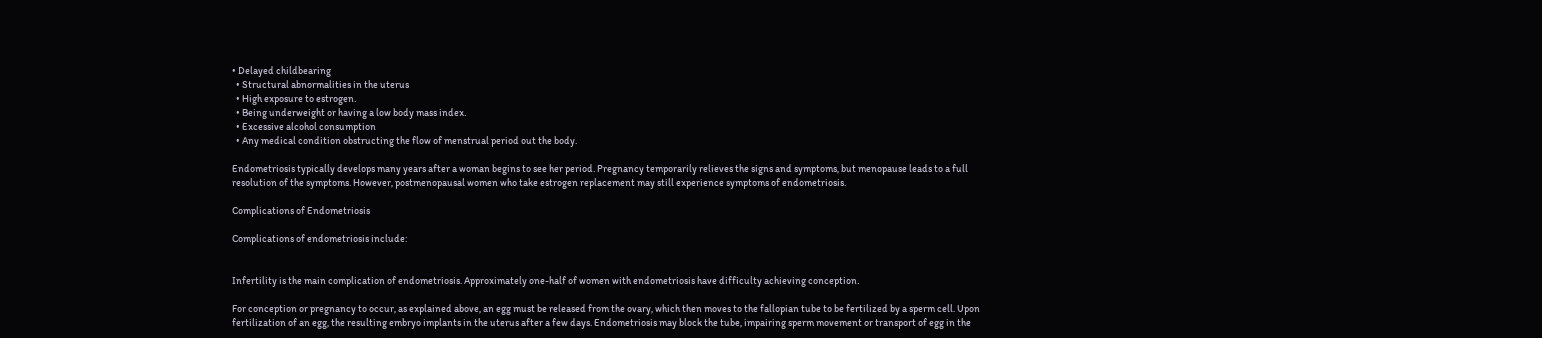• Delayed childbearing
  • Structural abnormalities in the uterus
  • High exposure to estrogen.
  • Being underweight or having a low body mass index.
  • Excessive alcohol consumption
  • Any medical condition obstructing the flow of menstrual period out the body.

Endometriosis typically develops many years after a woman begins to see her period. Pregnancy temporarily relieves the signs and symptoms, but menopause leads to a full resolution of the symptoms. However, postmenopausal women who take estrogen replacement may still experience symptoms of endometriosis.

Complications of Endometriosis

Complications of endometriosis include:


Infertility is the main complication of endometriosis. Approximately one-half of women with endometriosis have difficulty achieving conception.

For conception or pregnancy to occur, as explained above, an egg must be released from the ovary, which then moves to the fallopian tube to be fertilized by a sperm cell. Upon fertilization of an egg, the resulting embryo implants in the uterus after a few days. Endometriosis may block the tube, impairing sperm movement or transport of egg in the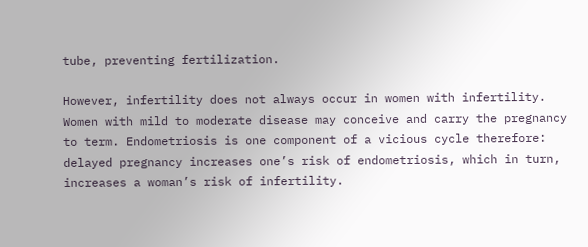tube, preventing fertilization.

However, infertility does not always occur in women with infertility. Women with mild to moderate disease may conceive and carry the pregnancy to term. Endometriosis is one component of a vicious cycle therefore: delayed pregnancy increases one’s risk of endometriosis, which in turn, increases a woman’s risk of infertility.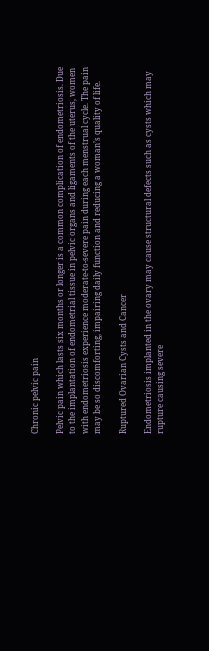Chronic pelvic pain

Pelvic pain which lasts six months or longer is a common complication of endometriosis. Due to the implantation of endometrial tissue in pelvic organs and ligaments of the uterus, women with endometriosis experience moderate-to-severe pain during each menstrual cycle. The pain may be so discomforting, impairing daily function and reducing a woman’s quality of life.

Ruptured Ovarian Cysts and Cancer

Endometriosis implanted in the ovary may cause structural defects such as cysts which may rupture causing severe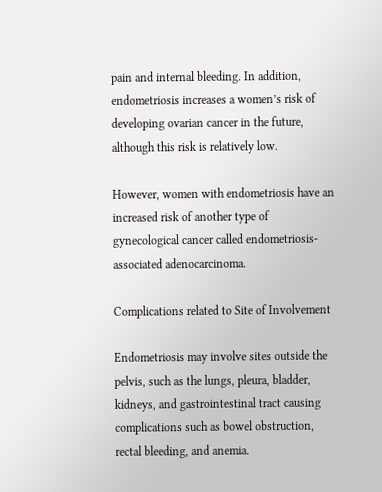pain and internal bleeding. In addition, endometriosis increases a women’s risk of developing ovarian cancer in the future, although this risk is relatively low.

However, women with endometriosis have an increased risk of another type of gynecological cancer called endometriosis-associated adenocarcinoma.

Complications related to Site of Involvement

Endometriosis may involve sites outside the pelvis, such as the lungs, pleura, bladder, kidneys, and gastrointestinal tract causing complications such as bowel obstruction, rectal bleeding, and anemia.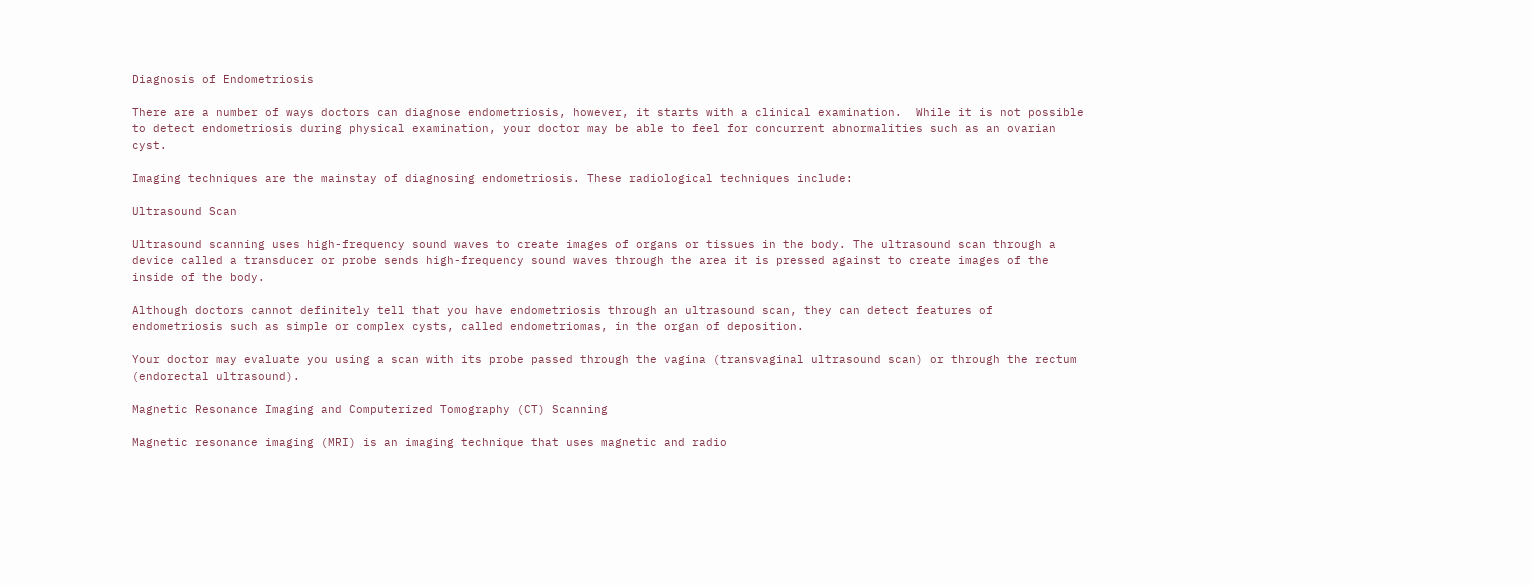Diagnosis of Endometriosis

There are a number of ways doctors can diagnose endometriosis, however, it starts with a clinical examination.  While it is not possible to detect endometriosis during physical examination, your doctor may be able to feel for concurrent abnormalities such as an ovarian cyst.

Imaging techniques are the mainstay of diagnosing endometriosis. These radiological techniques include:

Ultrasound Scan

Ultrasound scanning uses high-frequency sound waves to create images of organs or tissues in the body. The ultrasound scan through a device called a transducer or probe sends high-frequency sound waves through the area it is pressed against to create images of the inside of the body.

Although doctors cannot definitely tell that you have endometriosis through an ultrasound scan, they can detect features of endometriosis such as simple or complex cysts, called endometriomas, in the organ of deposition.

Your doctor may evaluate you using a scan with its probe passed through the vagina (transvaginal ultrasound scan) or through the rectum (endorectal ultrasound).

Magnetic Resonance Imaging and Computerized Tomography (CT) Scanning

Magnetic resonance imaging (MRI) is an imaging technique that uses magnetic and radio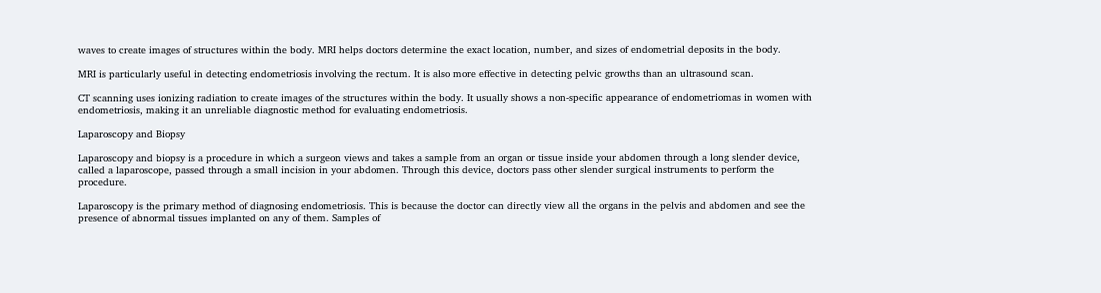waves to create images of structures within the body. MRI helps doctors determine the exact location, number, and sizes of endometrial deposits in the body.

MRI is particularly useful in detecting endometriosis involving the rectum. It is also more effective in detecting pelvic growths than an ultrasound scan.

CT scanning uses ionizing radiation to create images of the structures within the body. It usually shows a non-specific appearance of endometriomas in women with endometriosis, making it an unreliable diagnostic method for evaluating endometriosis.

Laparoscopy and Biopsy

Laparoscopy and biopsy is a procedure in which a surgeon views and takes a sample from an organ or tissue inside your abdomen through a long slender device, called a laparoscope, passed through a small incision in your abdomen. Through this device, doctors pass other slender surgical instruments to perform the procedure.

Laparoscopy is the primary method of diagnosing endometriosis. This is because the doctor can directly view all the organs in the pelvis and abdomen and see the presence of abnormal tissues implanted on any of them. Samples of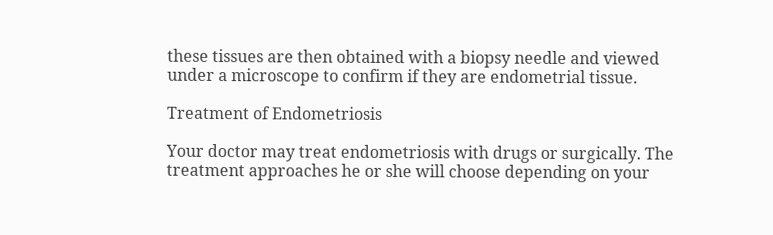these tissues are then obtained with a biopsy needle and viewed under a microscope to confirm if they are endometrial tissue.

Treatment of Endometriosis

Your doctor may treat endometriosis with drugs or surgically. The treatment approaches he or she will choose depending on your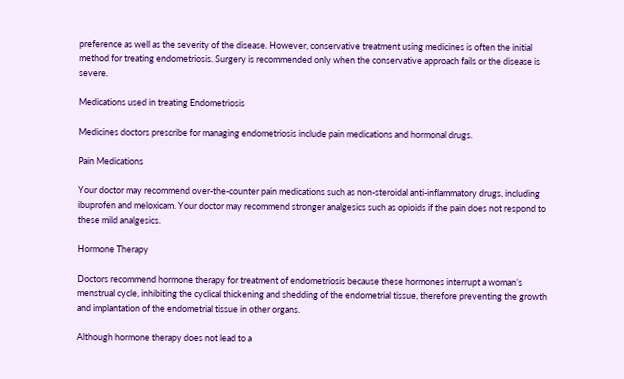preference as well as the severity of the disease. However, conservative treatment using medicines is often the initial method for treating endometriosis. Surgery is recommended only when the conservative approach fails or the disease is severe.

Medications used in treating Endometriosis

Medicines doctors prescribe for managing endometriosis include pain medications and hormonal drugs.

Pain Medications

Your doctor may recommend over-the-counter pain medications such as non-steroidal anti-inflammatory drugs, including ibuprofen and meloxicam. Your doctor may recommend stronger analgesics such as opioids if the pain does not respond to these mild analgesics.

Hormone Therapy

Doctors recommend hormone therapy for treatment of endometriosis because these hormones interrupt a woman’s menstrual cycle, inhibiting the cyclical thickening and shedding of the endometrial tissue, therefore preventing the growth and implantation of the endometrial tissue in other organs.

Although hormone therapy does not lead to a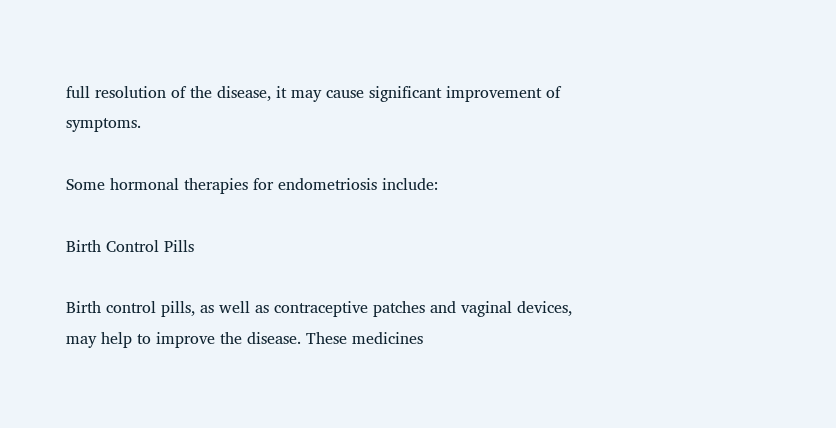full resolution of the disease, it may cause significant improvement of symptoms.

Some hormonal therapies for endometriosis include:

Birth Control Pills

Birth control pills, as well as contraceptive patches and vaginal devices, may help to improve the disease. These medicines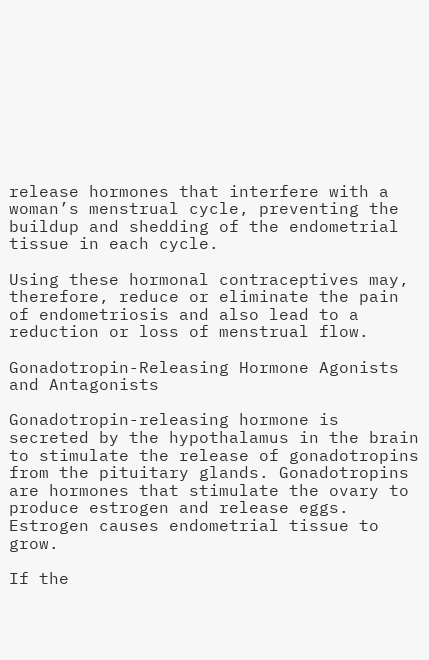release hormones that interfere with a woman’s menstrual cycle, preventing the buildup and shedding of the endometrial tissue in each cycle.

Using these hormonal contraceptives may, therefore, reduce or eliminate the pain of endometriosis and also lead to a reduction or loss of menstrual flow.

Gonadotropin-Releasing Hormone Agonists and Antagonists

Gonadotropin-releasing hormone is secreted by the hypothalamus in the brain to stimulate the release of gonadotropins from the pituitary glands. Gonadotropins are hormones that stimulate the ovary to produce estrogen and release eggs. Estrogen causes endometrial tissue to grow.

If the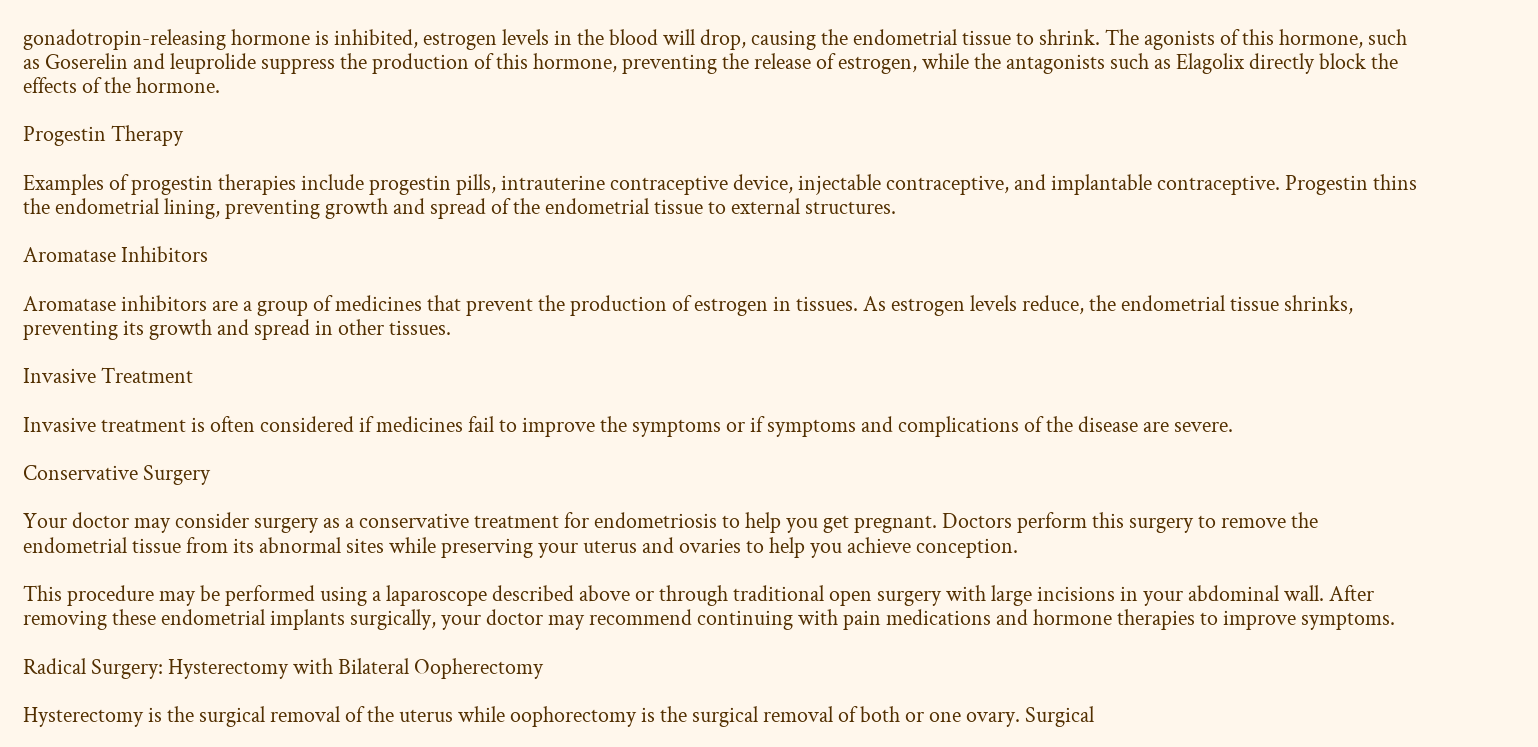gonadotropin-releasing hormone is inhibited, estrogen levels in the blood will drop, causing the endometrial tissue to shrink. The agonists of this hormone, such as Goserelin and leuprolide suppress the production of this hormone, preventing the release of estrogen, while the antagonists such as Elagolix directly block the effects of the hormone.

Progestin Therapy

Examples of progestin therapies include progestin pills, intrauterine contraceptive device, injectable contraceptive, and implantable contraceptive. Progestin thins the endometrial lining, preventing growth and spread of the endometrial tissue to external structures.

Aromatase Inhibitors

Aromatase inhibitors are a group of medicines that prevent the production of estrogen in tissues. As estrogen levels reduce, the endometrial tissue shrinks, preventing its growth and spread in other tissues.

Invasive Treatment

Invasive treatment is often considered if medicines fail to improve the symptoms or if symptoms and complications of the disease are severe.

Conservative Surgery

Your doctor may consider surgery as a conservative treatment for endometriosis to help you get pregnant. Doctors perform this surgery to remove the endometrial tissue from its abnormal sites while preserving your uterus and ovaries to help you achieve conception.

This procedure may be performed using a laparoscope described above or through traditional open surgery with large incisions in your abdominal wall. After removing these endometrial implants surgically, your doctor may recommend continuing with pain medications and hormone therapies to improve symptoms.

Radical Surgery: Hysterectomy with Bilateral Oopherectomy

Hysterectomy is the surgical removal of the uterus while oophorectomy is the surgical removal of both or one ovary. Surgical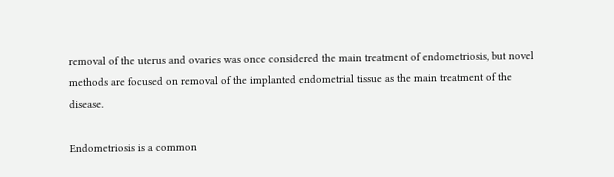removal of the uterus and ovaries was once considered the main treatment of endometriosis, but novel methods are focused on removal of the implanted endometrial tissue as the main treatment of the disease.

Endometriosis is a common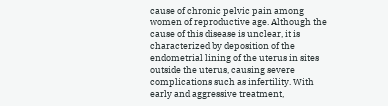cause of chronic pelvic pain among women of reproductive age. Although the cause of this disease is unclear, it is characterized by deposition of the endometrial lining of the uterus in sites outside the uterus, causing severe complications such as infertility. With early and aggressive treatment,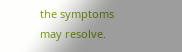the symptoms may resolve.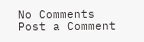No Comments
Post a Comment